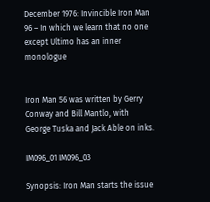December 1976: Invincible Iron Man 96 – In which we learn that no one except Ultimo has an inner monologue


Iron Man 56 was written by Gerry Conway and Bill Mantlo, with George Tuska and Jack Able on inks.

IM096_01 IM096_03

Synopsis: Iron Man starts the issue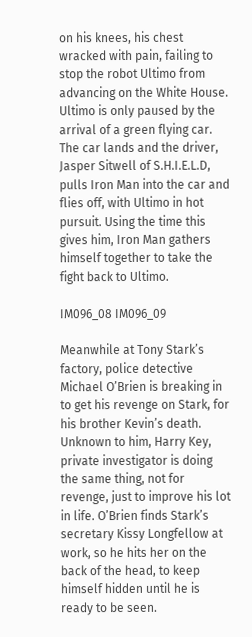on his knees, his chest wracked with pain, failing to stop the robot Ultimo from advancing on the White House. Ultimo is only paused by the arrival of a green flying car. The car lands and the driver, Jasper Sitwell of S.H.I.E.L.D, pulls Iron Man into the car and flies off, with Ultimo in hot pursuit. Using the time this gives him, Iron Man gathers himself together to take the fight back to Ultimo.

IM096_08 IM096_09

Meanwhile at Tony Stark’s factory, police detective Michael O’Brien is breaking in to get his revenge on Stark, for his brother Kevin’s death. Unknown to him, Harry Key, private investigator is doing the same thing, not for revenge, just to improve his lot in life. O’Brien finds Stark’s secretary Kissy Longfellow at work, so he hits her on the back of the head, to keep himself hidden until he is ready to be seen.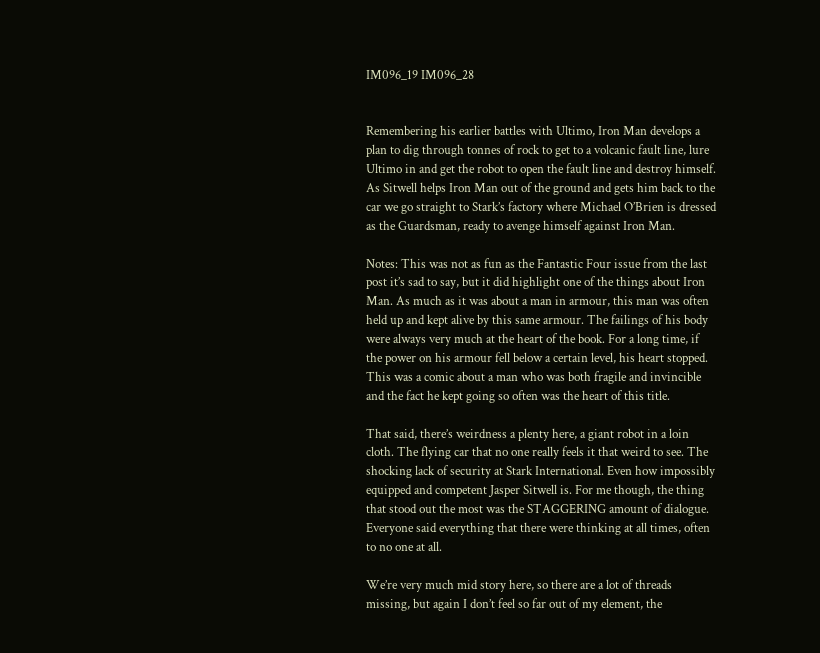IM096_19 IM096_28


Remembering his earlier battles with Ultimo, Iron Man develops a plan to dig through tonnes of rock to get to a volcanic fault line, lure Ultimo in and get the robot to open the fault line and destroy himself.  As Sitwell helps Iron Man out of the ground and gets him back to the car we go straight to Stark’s factory where Michael O’Brien is dressed as the Guardsman, ready to avenge himself against Iron Man.

Notes: This was not as fun as the Fantastic Four issue from the last post it’s sad to say, but it did highlight one of the things about Iron Man. As much as it was about a man in armour, this man was often held up and kept alive by this same armour. The failings of his body were always very much at the heart of the book. For a long time, if the power on his armour fell below a certain level, his heart stopped. This was a comic about a man who was both fragile and invincible and the fact he kept going so often was the heart of this title.

That said, there’s weirdness a plenty here, a giant robot in a loin cloth. The flying car that no one really feels it that weird to see. The shocking lack of security at Stark International. Even how impossibly equipped and competent Jasper Sitwell is. For me though, the thing that stood out the most was the STAGGERING amount of dialogue. Everyone said everything that there were thinking at all times, often to no one at all.

We’re very much mid story here, so there are a lot of threads missing, but again I don’t feel so far out of my element, the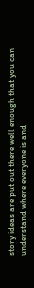story ideas are put out there well enough that you can understand where everyone is and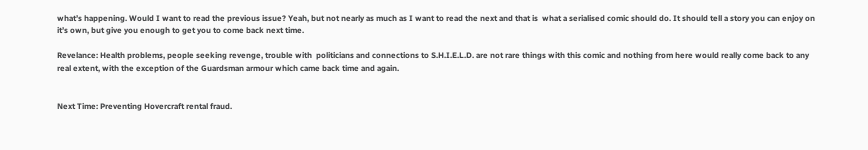what’s happening. Would I want to read the previous issue? Yeah, but not nearly as much as I want to read the next and that is  what a serialised comic should do. It should tell a story you can enjoy on it’s own, but give you enough to get you to come back next time.

Revelance: Health problems, people seeking revenge, trouble with  politicians and connections to S.H.I.E.L.D. are not rare things with this comic and nothing from here would really come back to any real extent, with the exception of the Guardsman armour which came back time and again.


Next Time: Preventing Hovercraft rental fraud.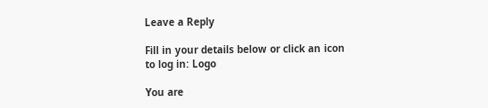Leave a Reply

Fill in your details below or click an icon to log in: Logo

You are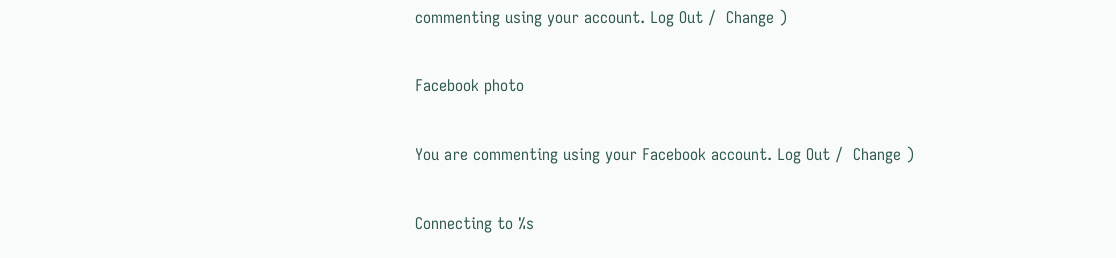commenting using your account. Log Out /  Change )

Facebook photo

You are commenting using your Facebook account. Log Out /  Change )

Connecting to %s